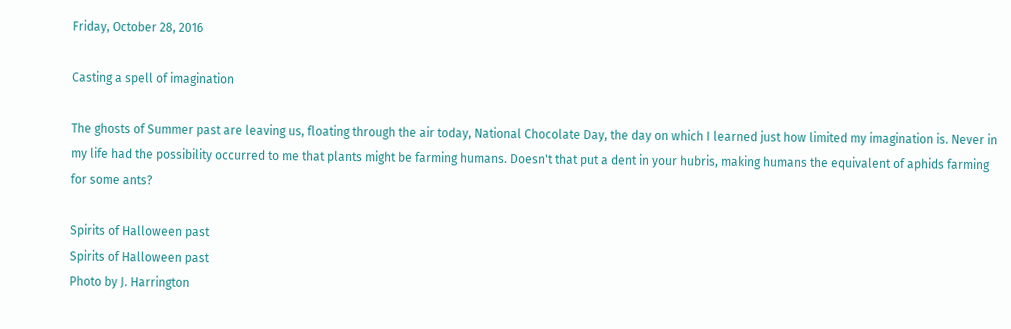Friday, October 28, 2016

Casting a spell of imagination

The ghosts of Summer past are leaving us, floating through the air today, National Chocolate Day, the day on which I learned just how limited my imagination is. Never in my life had the possibility occurred to me that plants might be farming humans. Doesn't that put a dent in your hubris, making humans the equivalent of aphids farming for some ants?

Spirits of Halloween past
Spirits of Halloween past
Photo by J. Harrington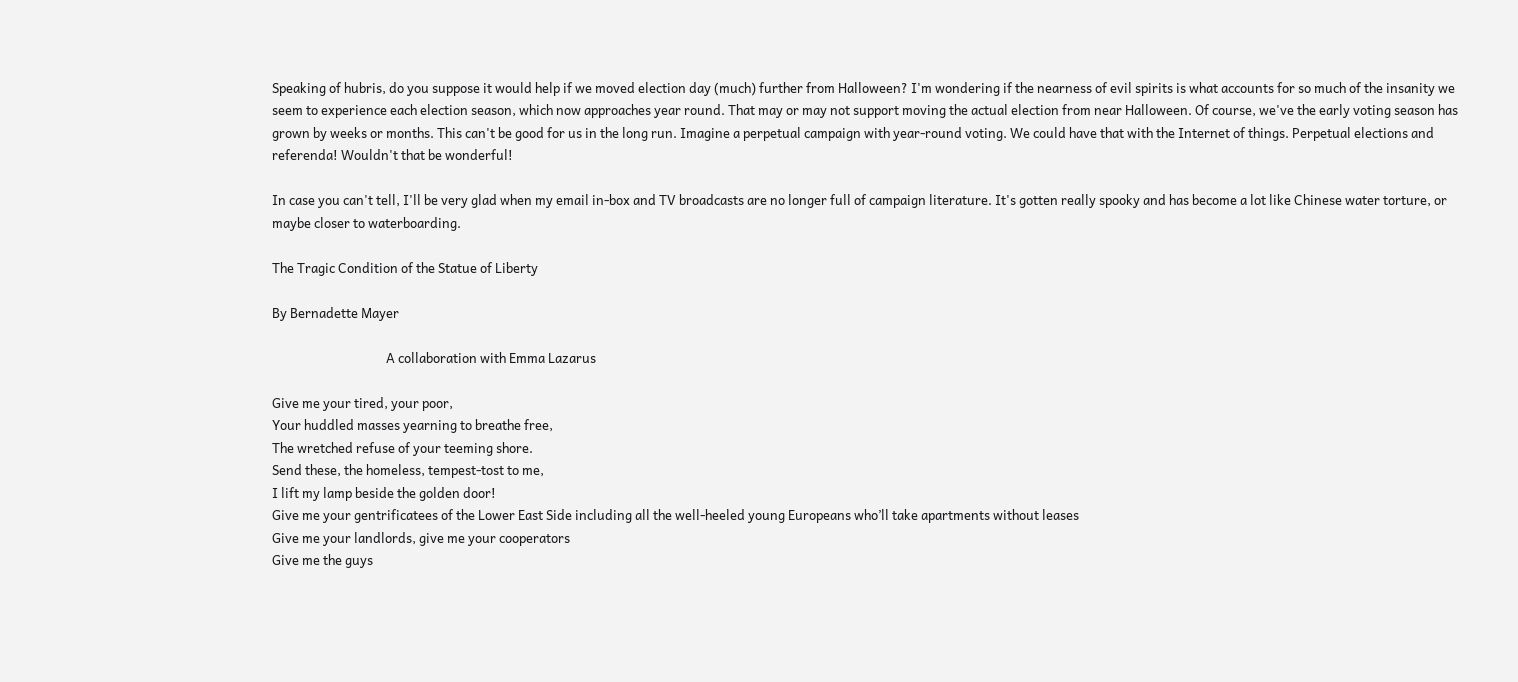Speaking of hubris, do you suppose it would help if we moved election day (much) further from Halloween? I'm wondering if the nearness of evil spirits is what accounts for so much of the insanity we seem to experience each election season, which now approaches year round. That may or may not support moving the actual election from near Halloween. Of course, we've the early voting season has grown by weeks or months. This can't be good for us in the long run. Imagine a perpetual campaign with year-round voting. We could have that with the Internet of things. Perpetual elections and referenda! Wouldn't that be wonderful!

In case you can't tell, I'll be very glad when my email in-box and TV broadcasts are no longer full of campaign literature. It's gotten really spooky and has become a lot like Chinese water torture, or maybe closer to waterboarding.

The Tragic Condition of the Statue of Liberty

By Bernadette Mayer

                                      A collaboration with Emma Lazarus

Give me your tired, your poor,
Your huddled masses yearning to breathe free,
The wretched refuse of your teeming shore.
Send these, the homeless, tempest-tost to me,
I lift my lamp beside the golden door!
Give me your gentrificatees of the Lower East Side including all the well-heeled young Europeans who’ll take apartments without leases
Give me your landlords, give me your cooperators
Give me the guys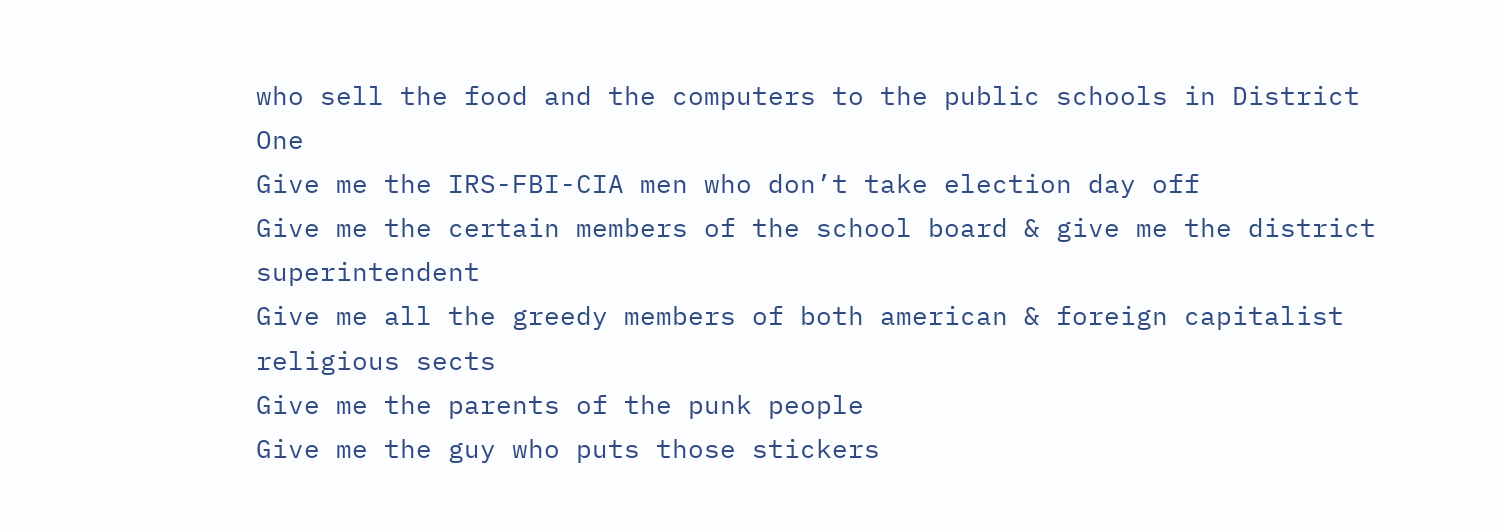who sell the food and the computers to the public schools in District One
Give me the IRS-FBI-CIA men who don’t take election day off
Give me the certain members of the school board & give me the district superintendent
Give me all the greedy members of both american & foreign capitalist religious sects
Give me the parents of the punk people
Give me the guy who puts those stickers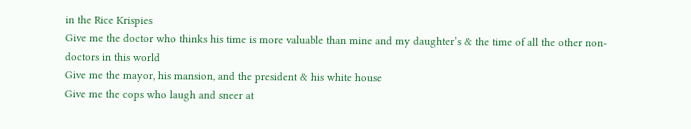in the Rice Krispies
Give me the doctor who thinks his time is more valuable than mine and my daughter’s & the time of all the other non-doctors in this world
Give me the mayor, his mansion, and the president & his white house
Give me the cops who laugh and sneer at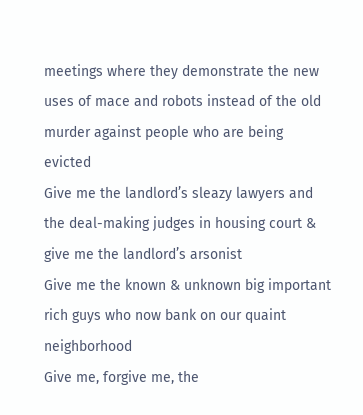meetings where they demonstrate the new uses of mace and robots instead of the old murder against people who are being evicted
Give me the landlord’s sleazy lawyers and the deal-making judges in housing court & give me the landlord’s arsonist
Give me the known & unknown big important rich guys who now bank on our quaint neighborhood
Give me, forgive me, the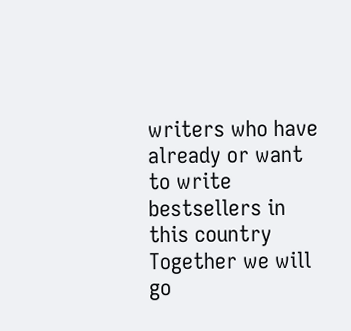writers who have already or want to write bestsellers in this country
Together we will go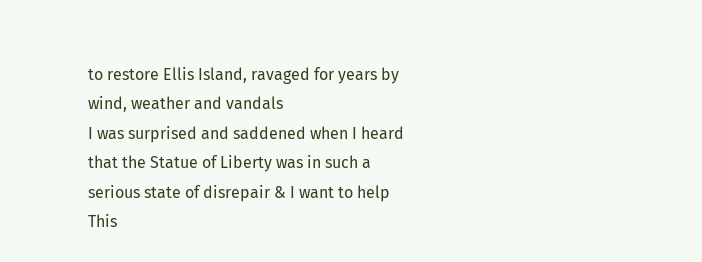to restore Ellis Island, ravaged for years by wind, weather and vandals
I was surprised and saddened when I heard that the Statue of Liberty was in such a serious state of disrepair & I want to help
This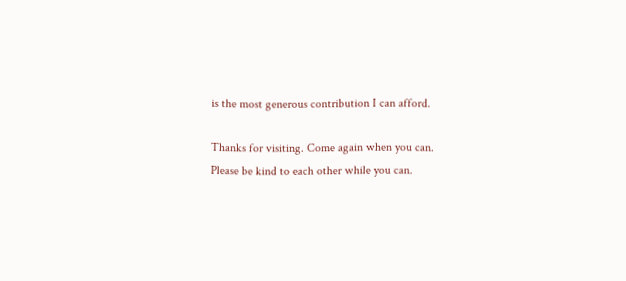is the most generous contribution I can afford.

Thanks for visiting. Come again when you can.
Please be kind to each other while you can.